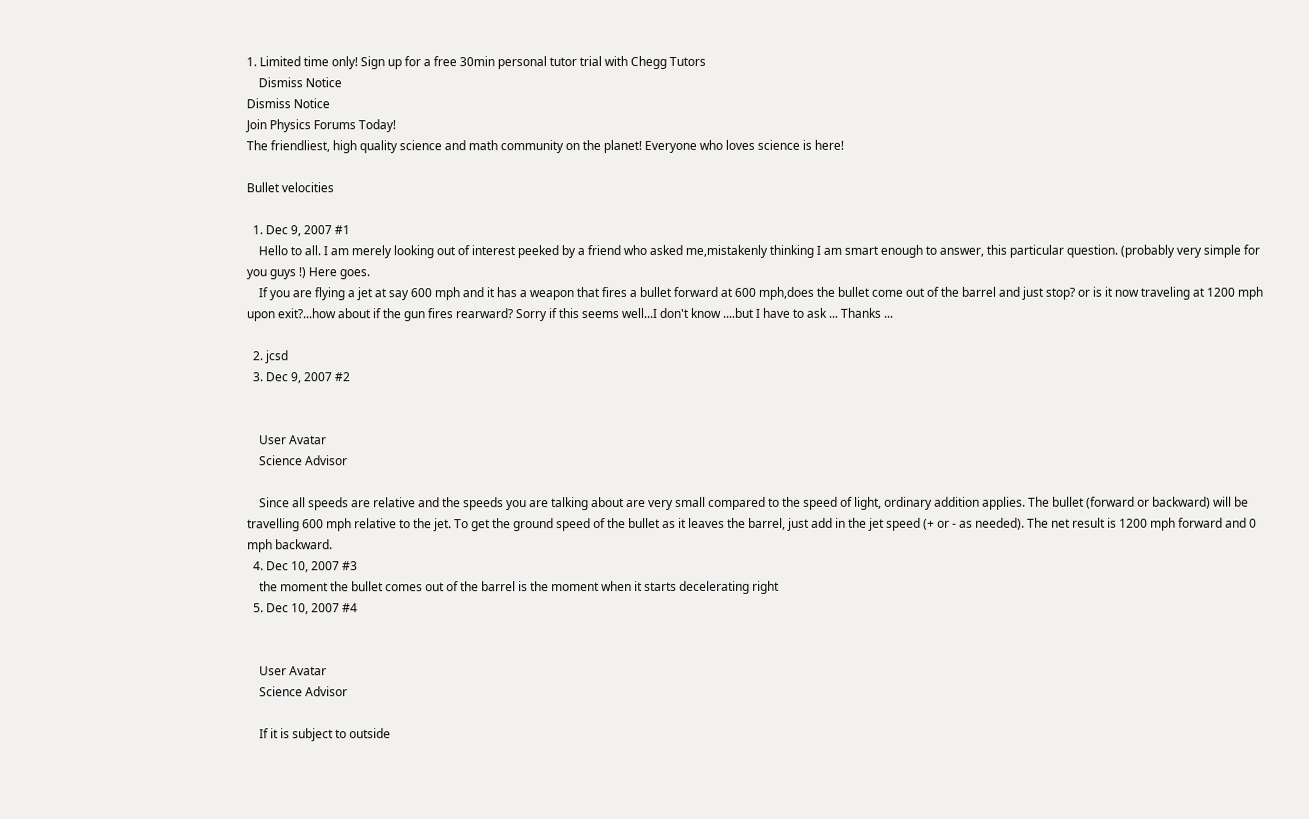1. Limited time only! Sign up for a free 30min personal tutor trial with Chegg Tutors
    Dismiss Notice
Dismiss Notice
Join Physics Forums Today!
The friendliest, high quality science and math community on the planet! Everyone who loves science is here!

Bullet velocities

  1. Dec 9, 2007 #1
    Hello to all. I am merely looking out of interest peeked by a friend who asked me,mistakenly thinking I am smart enough to answer, this particular question. (probably very simple for you guys !) Here goes.
    If you are flying a jet at say 600 mph and it has a weapon that fires a bullet forward at 600 mph,does the bullet come out of the barrel and just stop? or is it now traveling at 1200 mph upon exit?...how about if the gun fires rearward? Sorry if this seems well...I don't know ....but I have to ask ... Thanks ...

  2. jcsd
  3. Dec 9, 2007 #2


    User Avatar
    Science Advisor

    Since all speeds are relative and the speeds you are talking about are very small compared to the speed of light, ordinary addition applies. The bullet (forward or backward) will be travelling 600 mph relative to the jet. To get the ground speed of the bullet as it leaves the barrel, just add in the jet speed (+ or - as needed). The net result is 1200 mph forward and 0 mph backward.
  4. Dec 10, 2007 #3
    the moment the bullet comes out of the barrel is the moment when it starts decelerating right
  5. Dec 10, 2007 #4


    User Avatar
    Science Advisor

    If it is subject to outside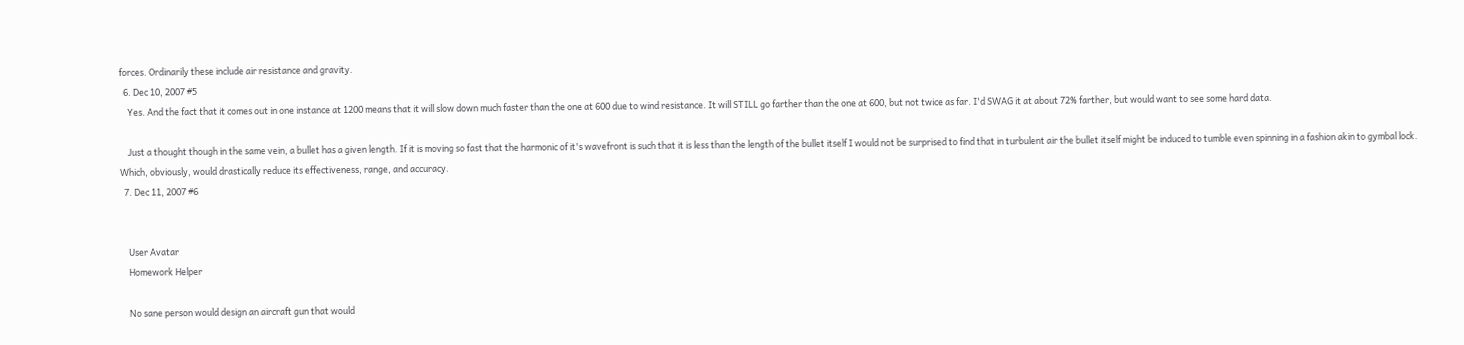forces. Ordinarily these include air resistance and gravity.
  6. Dec 10, 2007 #5
    Yes. And the fact that it comes out in one instance at 1200 means that it will slow down much faster than the one at 600 due to wind resistance. It will STILL go farther than the one at 600, but not twice as far. I'd SWAG it at about 72% farther, but would want to see some hard data.

    Just a thought though in the same vein, a bullet has a given length. If it is moving so fast that the harmonic of it's wavefront is such that it is less than the length of the bullet itself I would not be surprised to find that in turbulent air the bullet itself might be induced to tumble even spinning in a fashion akin to gymbal lock. Which, obviously, would drastically reduce its effectiveness, range, and accuracy.
  7. Dec 11, 2007 #6


    User Avatar
    Homework Helper

    No sane person would design an aircraft gun that would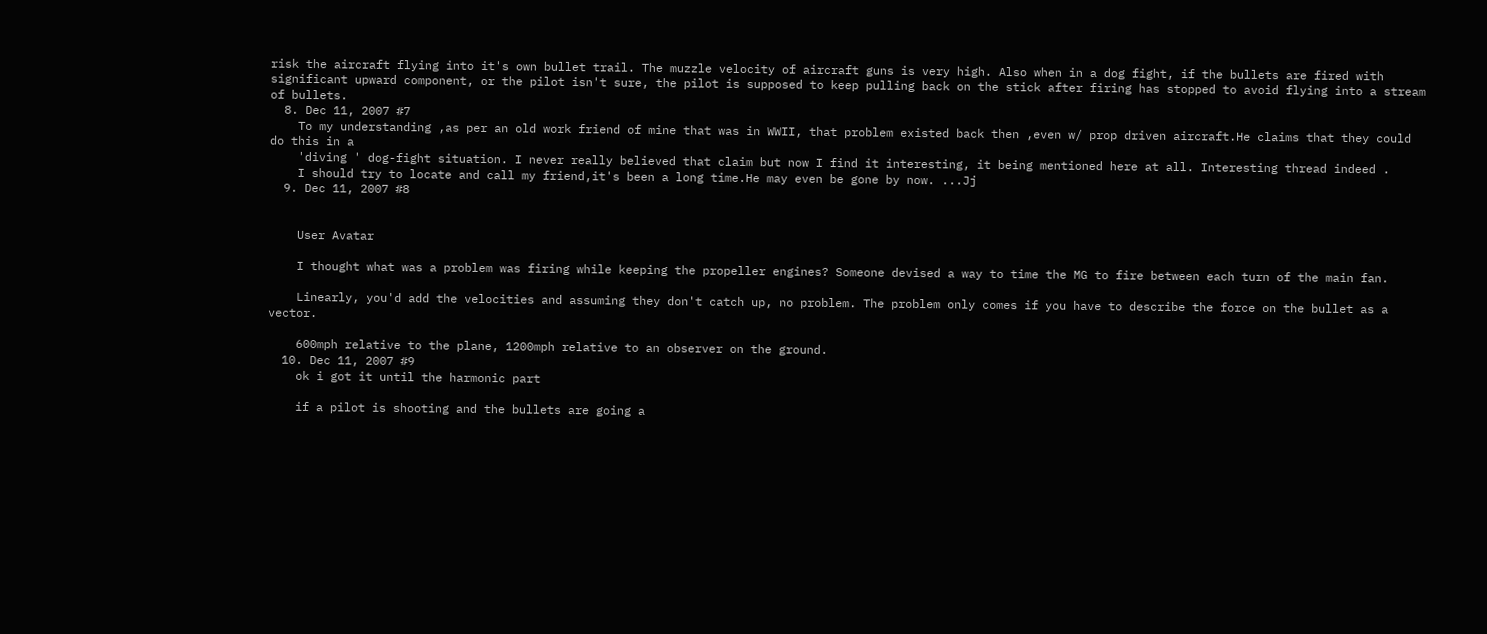risk the aircraft flying into it's own bullet trail. The muzzle velocity of aircraft guns is very high. Also when in a dog fight, if the bullets are fired with significant upward component, or the pilot isn't sure, the pilot is supposed to keep pulling back on the stick after firing has stopped to avoid flying into a stream of bullets.
  8. Dec 11, 2007 #7
    To my understanding ,as per an old work friend of mine that was in WWII, that problem existed back then ,even w/ prop driven aircraft.He claims that they could do this in a
    'diving ' dog-fight situation. I never really believed that claim but now I find it interesting, it being mentioned here at all. Interesting thread indeed .
    I should try to locate and call my friend,it's been a long time.He may even be gone by now. ...Jj
  9. Dec 11, 2007 #8


    User Avatar

    I thought what was a problem was firing while keeping the propeller engines? Someone devised a way to time the MG to fire between each turn of the main fan.

    Linearly, you'd add the velocities and assuming they don't catch up, no problem. The problem only comes if you have to describe the force on the bullet as a vector.

    600mph relative to the plane, 1200mph relative to an observer on the ground.
  10. Dec 11, 2007 #9
    ok i got it until the harmonic part

    if a pilot is shooting and the bullets are going a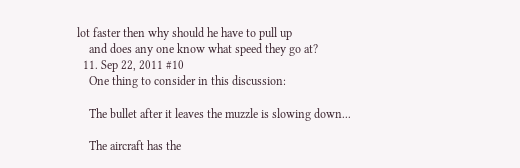lot faster then why should he have to pull up
    and does any one know what speed they go at?
  11. Sep 22, 2011 #10
    One thing to consider in this discussion:

    The bullet after it leaves the muzzle is slowing down...

    The aircraft has the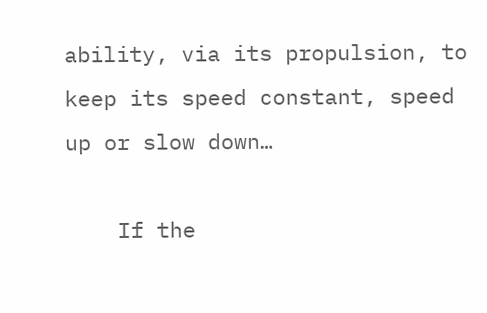ability, via its propulsion, to keep its speed constant, speed up or slow down…

    If the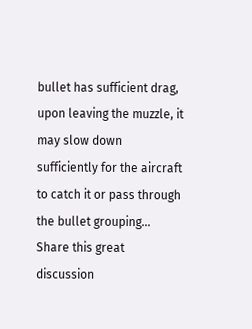bullet has sufficient drag, upon leaving the muzzle, it may slow down sufficiently for the aircraft to catch it or pass through the bullet grouping…
Share this great discussion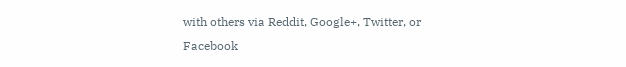with others via Reddit, Google+, Twitter, or Facebook